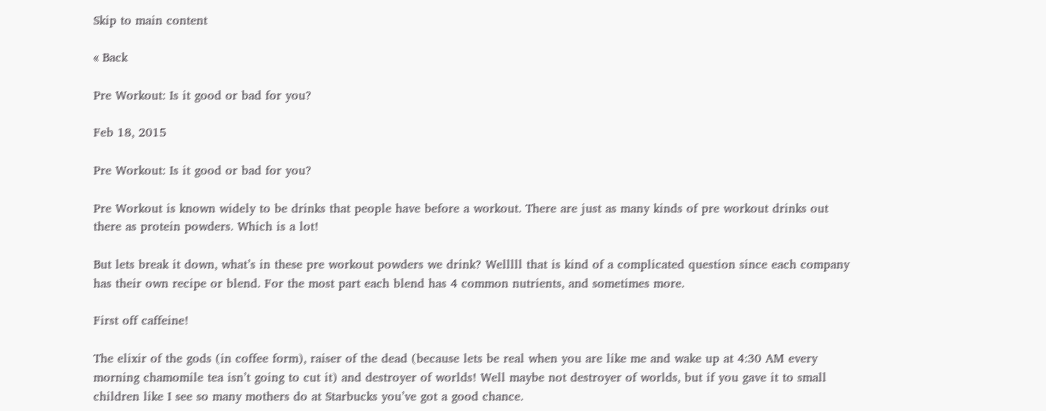Skip to main content

« Back

Pre Workout: Is it good or bad for you?

Feb 18, 2015

Pre Workout: Is it good or bad for you?

Pre Workout is known widely to be drinks that people have before a workout. There are just as many kinds of pre workout drinks out there as protein powders. Which is a lot!

But lets break it down, what’s in these pre workout powders we drink? Welllll that is kind of a complicated question since each company has their own recipe or blend. For the most part each blend has 4 common nutrients, and sometimes more.

First off caffeine!

The elixir of the gods (in coffee form), raiser of the dead (because lets be real when you are like me and wake up at 4:30 AM every morning chamomile tea isn’t going to cut it) and destroyer of worlds! Well maybe not destroyer of worlds, but if you gave it to small children like I see so many mothers do at Starbucks you’ve got a good chance.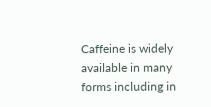Caffeine is widely available in many forms including in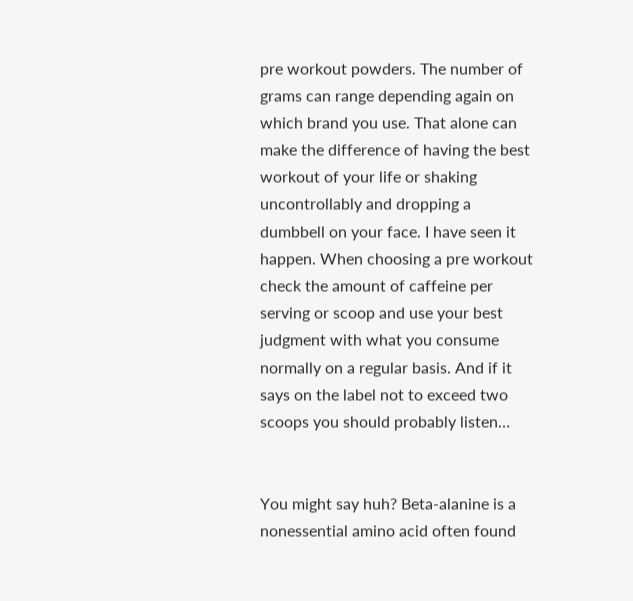pre workout powders. The number of grams can range depending again on which brand you use. That alone can make the difference of having the best workout of your life or shaking uncontrollably and dropping a dumbbell on your face. I have seen it happen. When choosing a pre workout check the amount of caffeine per serving or scoop and use your best judgment with what you consume normally on a regular basis. And if it says on the label not to exceed two scoops you should probably listen…


You might say huh? Beta-alanine is a nonessential amino acid often found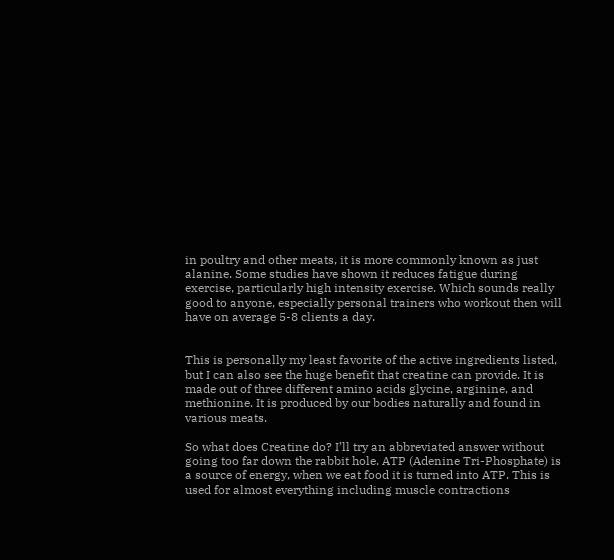in poultry and other meats, it is more commonly known as just alanine. Some studies have shown it reduces fatigue during exercise, particularly high intensity exercise. Which sounds really good to anyone, especially personal trainers who workout then will have on average 5-8 clients a day.


This is personally my least favorite of the active ingredients listed, but I can also see the huge benefit that creatine can provide. It is made out of three different amino acids glycine, arginine, and methionine. It is produced by our bodies naturally and found in various meats.

So what does Creatine do? I’ll try an abbreviated answer without going too far down the rabbit hole. ATP (Adenine Tri-Phosphate) is a source of energy, when we eat food it is turned into ATP. This is used for almost everything including muscle contractions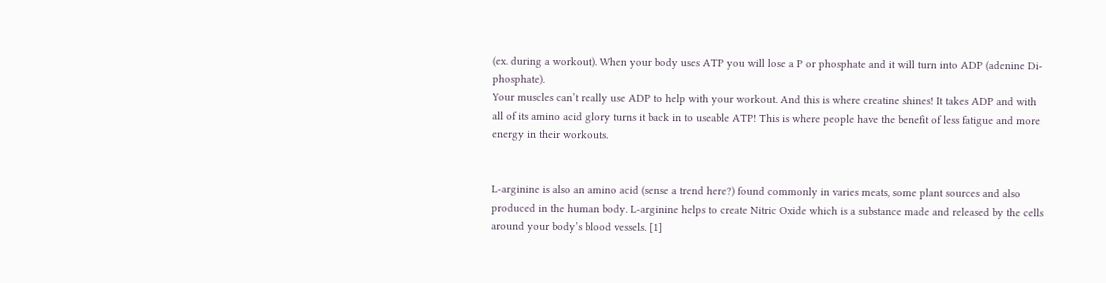(ex. during a workout). When your body uses ATP you will lose a P or phosphate and it will turn into ADP (adenine Di-phosphate).
Your muscles can’t really use ADP to help with your workout. And this is where creatine shines! It takes ADP and with all of its amino acid glory turns it back in to useable ATP! This is where people have the benefit of less fatigue and more energy in their workouts.


L-arginine is also an amino acid (sense a trend here?) found commonly in varies meats, some plant sources and also produced in the human body. L-arginine helps to create Nitric Oxide which is a substance made and released by the cells around your body’s blood vessels. [1]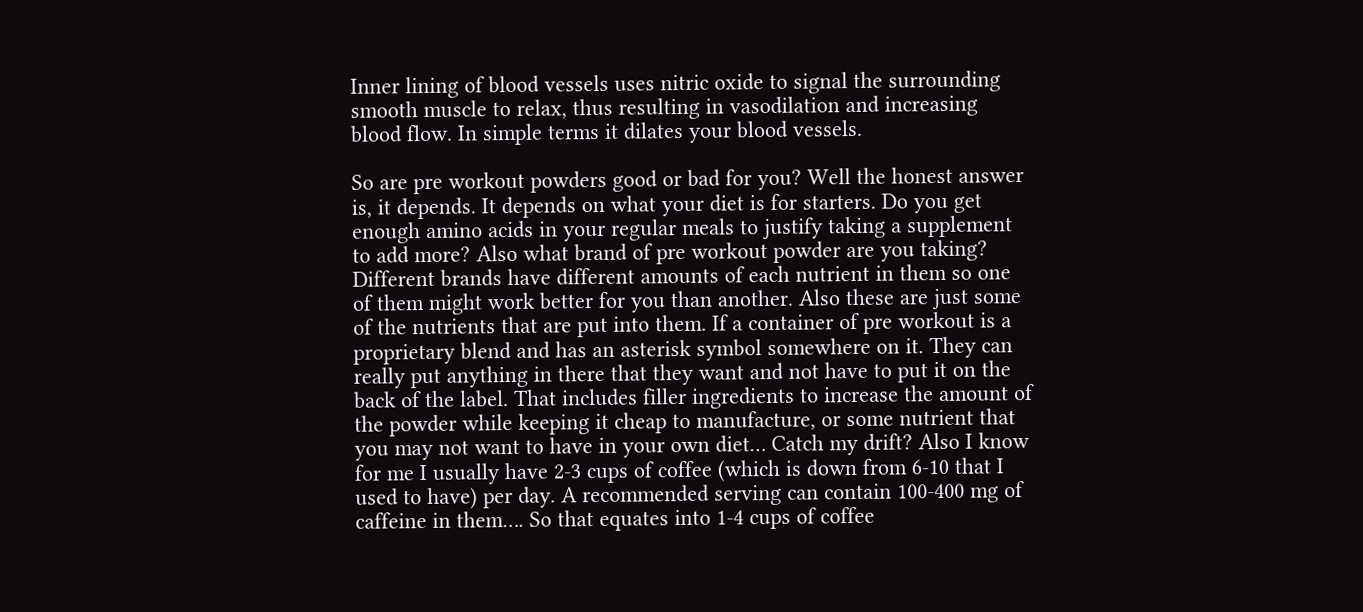Inner lining of blood vessels uses nitric oxide to signal the surrounding smooth muscle to relax, thus resulting in vasodilation and increasing blood flow. In simple terms it dilates your blood vessels.

So are pre workout powders good or bad for you? Well the honest answer is, it depends. It depends on what your diet is for starters. Do you get enough amino acids in your regular meals to justify taking a supplement to add more? Also what brand of pre workout powder are you taking? Different brands have different amounts of each nutrient in them so one of them might work better for you than another. Also these are just some of the nutrients that are put into them. If a container of pre workout is a proprietary blend and has an asterisk symbol somewhere on it. They can really put anything in there that they want and not have to put it on the back of the label. That includes filler ingredients to increase the amount of the powder while keeping it cheap to manufacture, or some nutrient that you may not want to have in your own diet… Catch my drift? Also I know for me I usually have 2-3 cups of coffee (which is down from 6-10 that I used to have) per day. A recommended serving can contain 100-400 mg of caffeine in them…. So that equates into 1-4 cups of coffee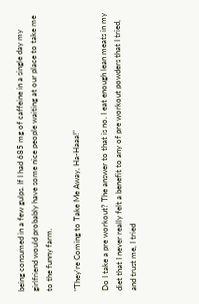being consumed in a few gulps. If I had 685 mg of caffeine in a single day my girlfriend would probably have some nice people waiting at our place to take me to the funny farm.

"They're Coming to Take Me Away, Ha-Haaa!"

Do I take a pre workout? The answer to that is no. I eat enough lean meats in my diet that I never really felt a benefit to any of pre workout powders that I tried, and trust me, I tried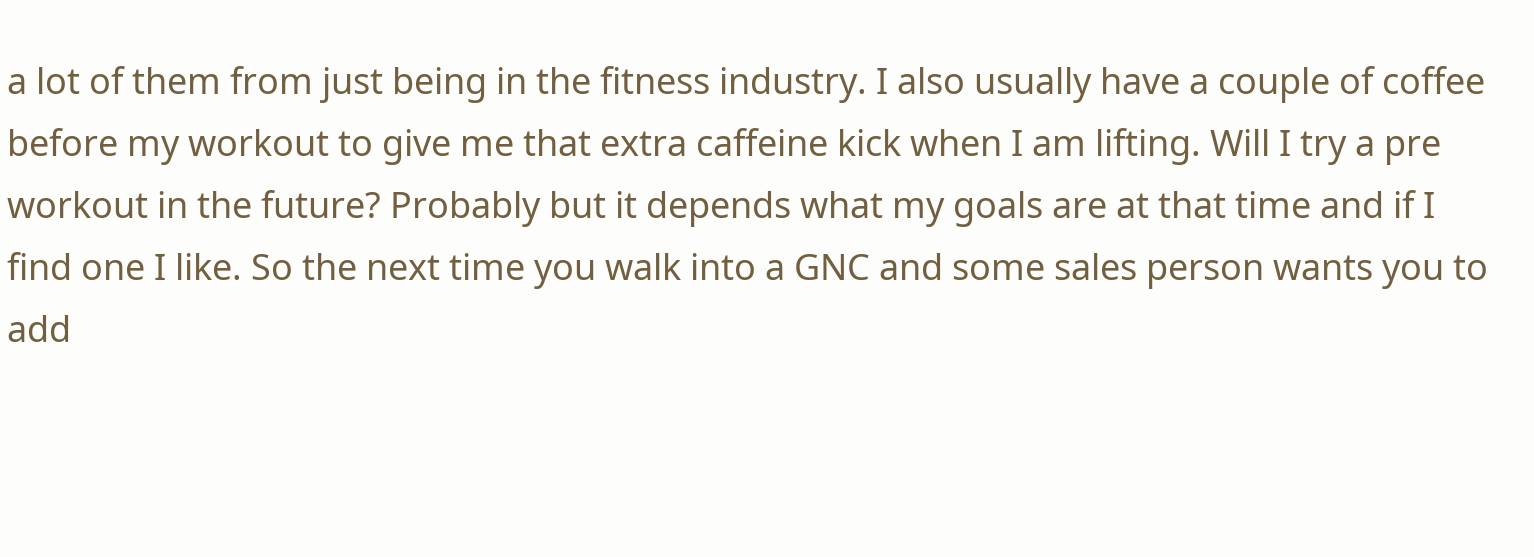a lot of them from just being in the fitness industry. I also usually have a couple of coffee before my workout to give me that extra caffeine kick when I am lifting. Will I try a pre workout in the future? Probably but it depends what my goals are at that time and if I find one I like. So the next time you walk into a GNC and some sales person wants you to add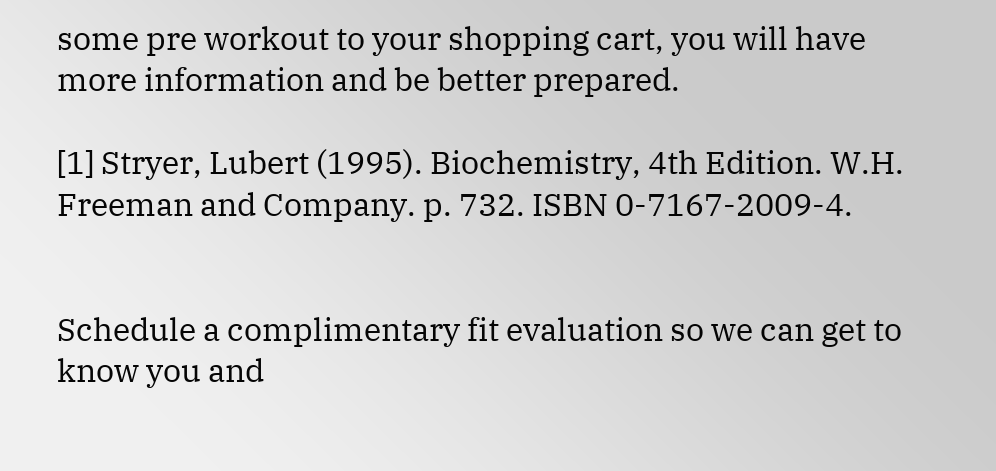some pre workout to your shopping cart, you will have more information and be better prepared.

[1] Stryer, Lubert (1995). Biochemistry, 4th Edition. W.H. Freeman and Company. p. 732. ISBN 0-7167-2009-4.


Schedule a complimentary fit evaluation so we can get to know you and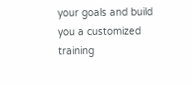your goals and build you a customized training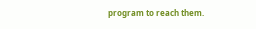program to reach them.